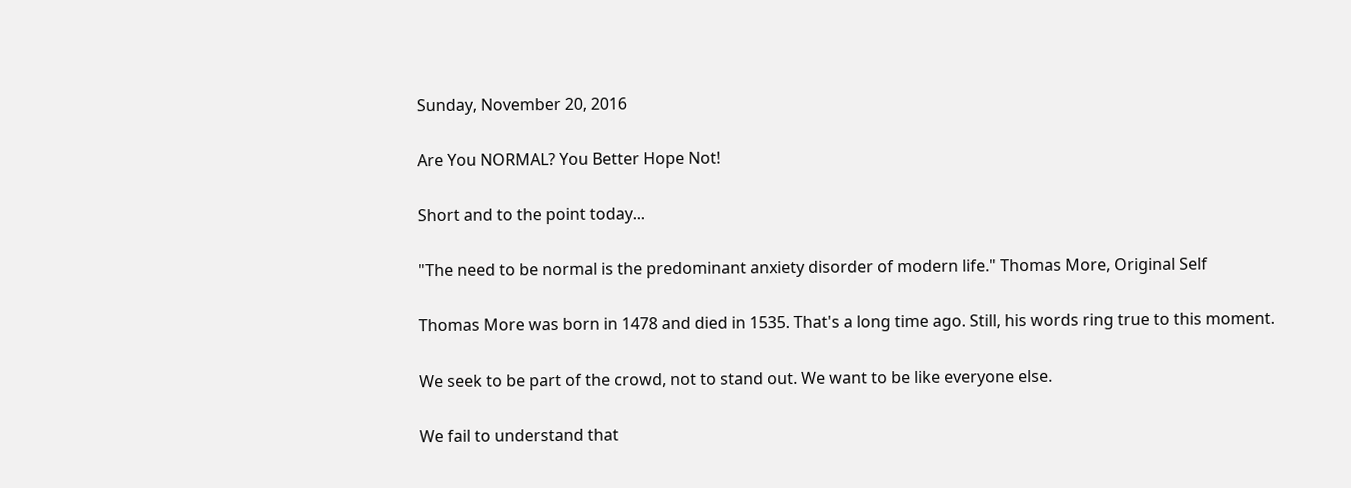Sunday, November 20, 2016

Are You NORMAL? You Better Hope Not!

Short and to the point today...

"The need to be normal is the predominant anxiety disorder of modern life." Thomas More, Original Self

Thomas More was born in 1478 and died in 1535. That's a long time ago. Still, his words ring true to this moment.

We seek to be part of the crowd, not to stand out. We want to be like everyone else.

We fail to understand that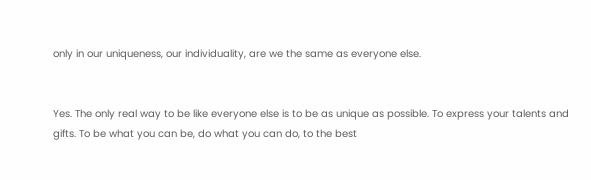only in our uniqueness, our individuality, are we the same as everyone else.


Yes. The only real way to be like everyone else is to be as unique as possible. To express your talents and gifts. To be what you can be, do what you can do, to the best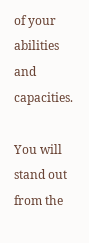of your abilities and capacities.

You will stand out from the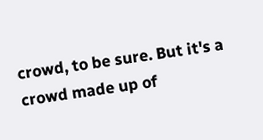crowd, to be sure. But it's a crowd made up of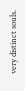very distinct souls.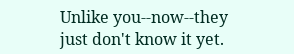Unlike you--now--they just don't know it yet.